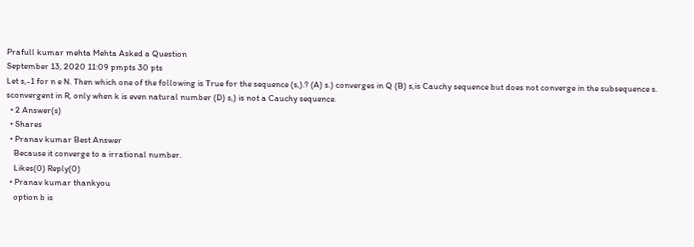Prafull kumar mehta Mehta Asked a Question
September 13, 2020 11:09 pmpts 30 pts
Let s,-1 for n e N. Then which one of the following is True for the sequence (s,).? (A) s.) converges in Q (B) s,is Cauchy sequence but does not converge in the subsequence s. sconvergent in R, only when k is even natural number (D) s,) is not a Cauchy sequence.
  • 2 Answer(s)
  • Shares
  • Pranav kumar Best Answer
    Because it converge to a irrational number.
    Likes(0) Reply(0)
  • Pranav kumar thankyou
    option b is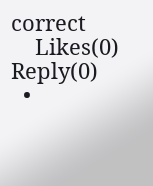correct
    Likes(0) Reply(0)
  •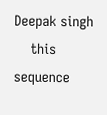Deepak singh
    this sequence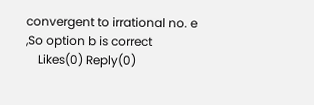convergent to irrational no. e ,So option b is correct
    Likes(0) Reply(0)